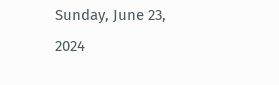Sunday, June 23, 2024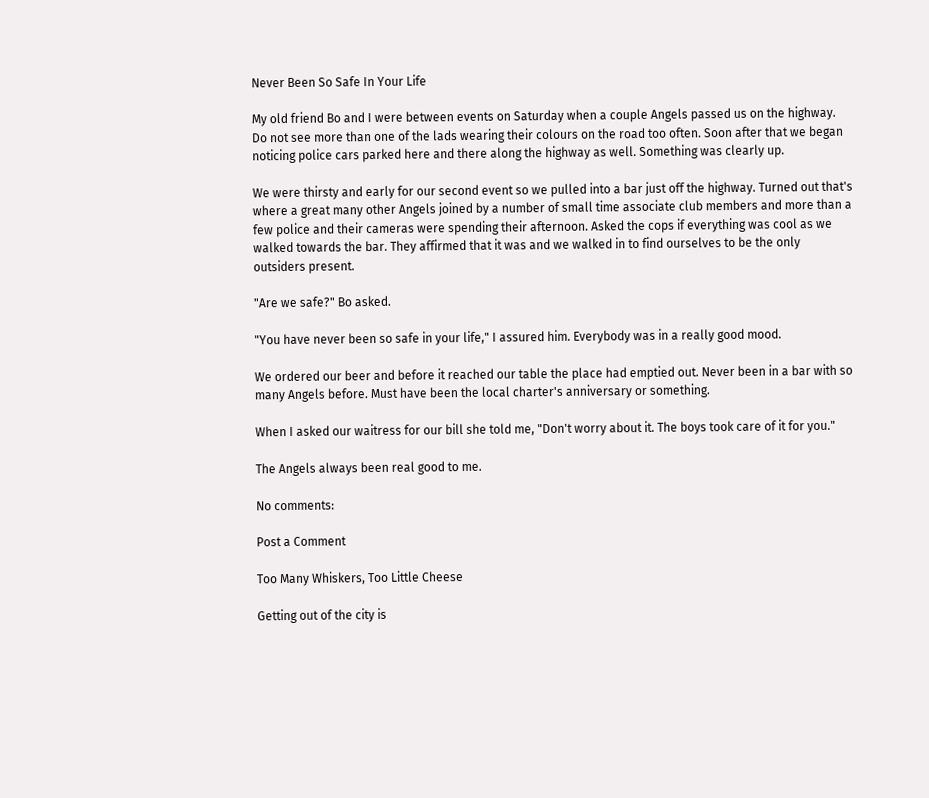Never Been So Safe In Your Life

My old friend Bo and I were between events on Saturday when a couple Angels passed us on the highway. Do not see more than one of the lads wearing their colours on the road too often. Soon after that we began noticing police cars parked here and there along the highway as well. Something was clearly up.

We were thirsty and early for our second event so we pulled into a bar just off the highway. Turned out that's where a great many other Angels joined by a number of small time associate club members and more than a few police and their cameras were spending their afternoon. Asked the cops if everything was cool as we walked towards the bar. They affirmed that it was and we walked in to find ourselves to be the only outsiders present.

"Are we safe?" Bo asked.

"You have never been so safe in your life," I assured him. Everybody was in a really good mood.

We ordered our beer and before it reached our table the place had emptied out. Never been in a bar with so many Angels before. Must have been the local charter's anniversary or something.

When I asked our waitress for our bill she told me, "Don't worry about it. The boys took care of it for you."

The Angels always been real good to me.

No comments:

Post a Comment

Too Many Whiskers, Too Little Cheese

Getting out of the city is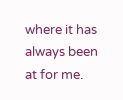where it has always been at for me.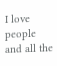I love people and all the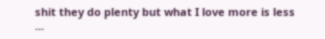shit they do plenty but what I love more is less ...